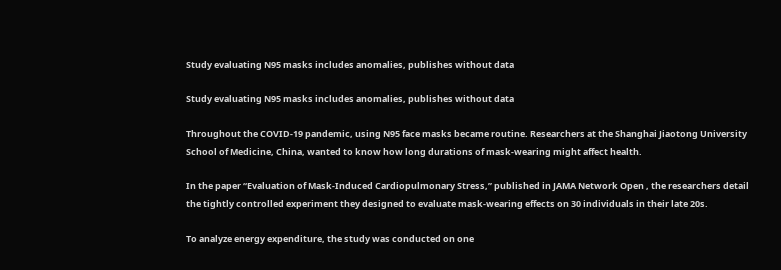Study evaluating N95 masks includes anomalies, publishes without data

Study evaluating N95 masks includes anomalies, publishes without data

Throughout the COVID-19 pandemic, using N95 face masks became routine. Researchers at the Shanghai Jiaotong University School of Medicine, China, wanted to know how long durations of mask-wearing might affect health.

In the paper “Evaluation of Mask-Induced Cardiopulmonary Stress,” published in JAMA Network Open , the researchers detail the tightly controlled experiment they designed to evaluate mask-wearing effects on 30 individuals in their late 20s.

To analyze energy expenditure, the study was conducted on one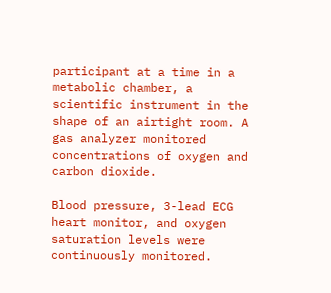participant at a time in a metabolic chamber, a scientific instrument in the shape of an airtight room. A gas analyzer monitored concentrations of oxygen and carbon dioxide.

Blood pressure, 3-lead ECG heart monitor, and oxygen saturation levels were continuously monitored.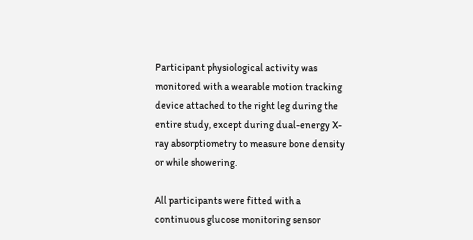Participant physiological activity was monitored with a wearable motion tracking device attached to the right leg during the entire study, except during dual-energy X-ray absorptiometry to measure bone density or while showering.

All participants were fitted with a continuous glucose monitoring sensor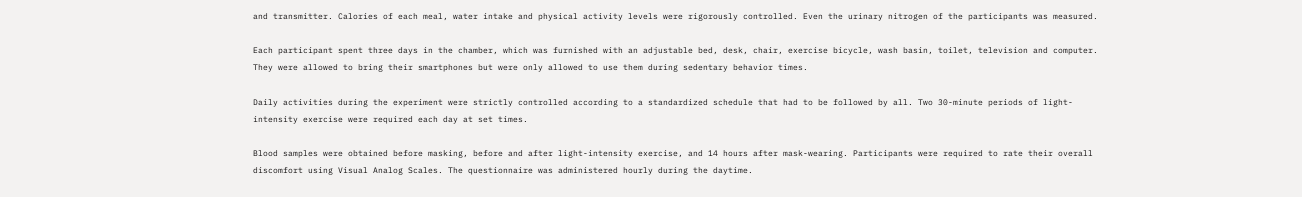and transmitter. Calories of each meal, water intake and physical activity levels were rigorously controlled. Even the urinary nitrogen of the participants was measured.

Each participant spent three days in the chamber, which was furnished with an adjustable bed, desk, chair, exercise bicycle, wash basin, toilet, television and computer. They were allowed to bring their smartphones but were only allowed to use them during sedentary behavior times.

Daily activities during the experiment were strictly controlled according to a standardized schedule that had to be followed by all. Two 30-minute periods of light-intensity exercise were required each day at set times.

Blood samples were obtained before masking, before and after light-intensity exercise, and 14 hours after mask-wearing. Participants were required to rate their overall discomfort using Visual Analog Scales. The questionnaire was administered hourly during the daytime.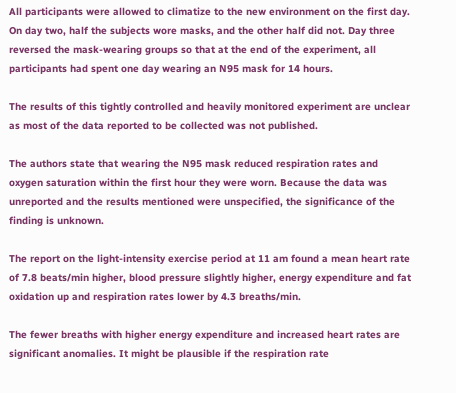All participants were allowed to climatize to the new environment on the first day. On day two, half the subjects wore masks, and the other half did not. Day three reversed the mask-wearing groups so that at the end of the experiment, all participants had spent one day wearing an N95 mask for 14 hours.

The results of this tightly controlled and heavily monitored experiment are unclear as most of the data reported to be collected was not published.

The authors state that wearing the N95 mask reduced respiration rates and oxygen saturation within the first hour they were worn. Because the data was unreported and the results mentioned were unspecified, the significance of the finding is unknown.

The report on the light-intensity exercise period at 11 am found a mean heart rate of 7.8 beats/min higher, blood pressure slightly higher, energy expenditure and fat oxidation up and respiration rates lower by 4.3 breaths/min.

The fewer breaths with higher energy expenditure and increased heart rates are significant anomalies. It might be plausible if the respiration rate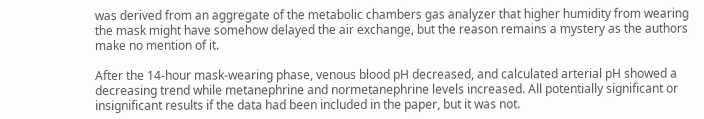was derived from an aggregate of the metabolic chambers gas analyzer that higher humidity from wearing the mask might have somehow delayed the air exchange, but the reason remains a mystery as the authors make no mention of it.

After the 14-hour mask-wearing phase, venous blood pH decreased, and calculated arterial pH showed a decreasing trend while metanephrine and normetanephrine levels increased. All potentially significant or insignificant results if the data had been included in the paper, but it was not.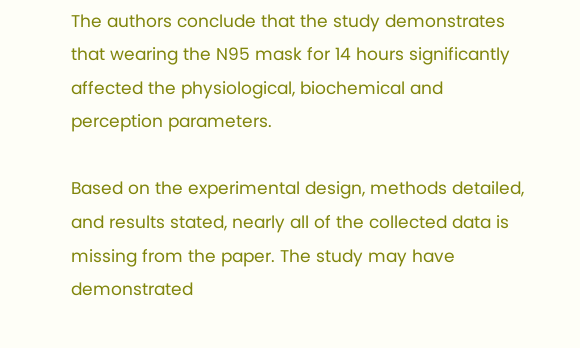The authors conclude that the study demonstrates that wearing the N95 mask for 14 hours significantly affected the physiological, biochemical and perception parameters.

Based on the experimental design, methods detailed, and results stated, nearly all of the collected data is missing from the paper. The study may have demonstrated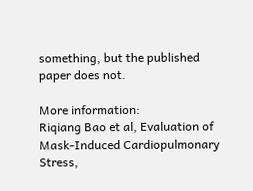something, but the published paper does not.

More information:
Riqiang Bao et al, Evaluation of Mask-Induced Cardiopulmonary Stress,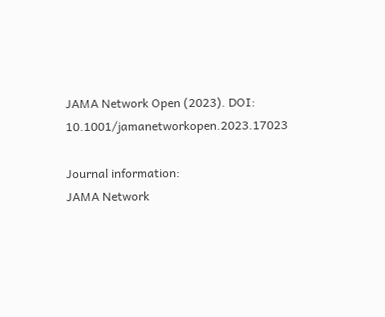JAMA Network Open (2023). DOI: 10.1001/jamanetworkopen.2023.17023

Journal information:
JAMA Network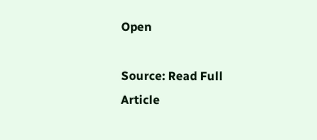Open

Source: Read Full Article